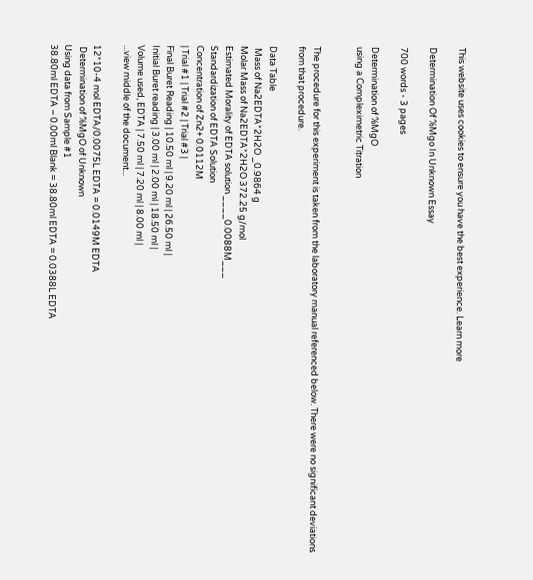This website uses cookies to ensure you have the best experience. Learn more

Determination Of %Mgo In Unknown Essay

700 words - 3 pages

Determination of %MgO
using a Compleximetric Titration


The procedure for this experiment is taken from the laboratory manual referenced below. There were no significant deviations from that procedure.

Data Table
 Mass of Na2EDTA*2H2O _0.9864 g
Molar Mass of Na2EDTA*2H2O 372.25 g/mol
Estimated Morality of EDTA solution ____0.0088M___
Standardization of EDTA Solution
Concentration of Zn2+ 0.0112M
| Trial #1 | Trial #2 | Trial #3 |
Final Buret Reading | 10.50 ml | 9.20 ml | 26.50 ml |
Initial Buret reading | 3.00 ml | 2.00 ml | 18.50 ml |
Volume used, EDTA | 7.50 ml | 7.20 ml | 8.00 ml |
...view middle of the document...

12*10-4 mol EDTA/0.0075L EDTA = 0.0149M EDTA
 Determination of %MgO of Unknown
Using data from Sample #1
38.80ml EDTA – 0.00ml Blank = 38.80ml EDTA = 0.0388L EDTA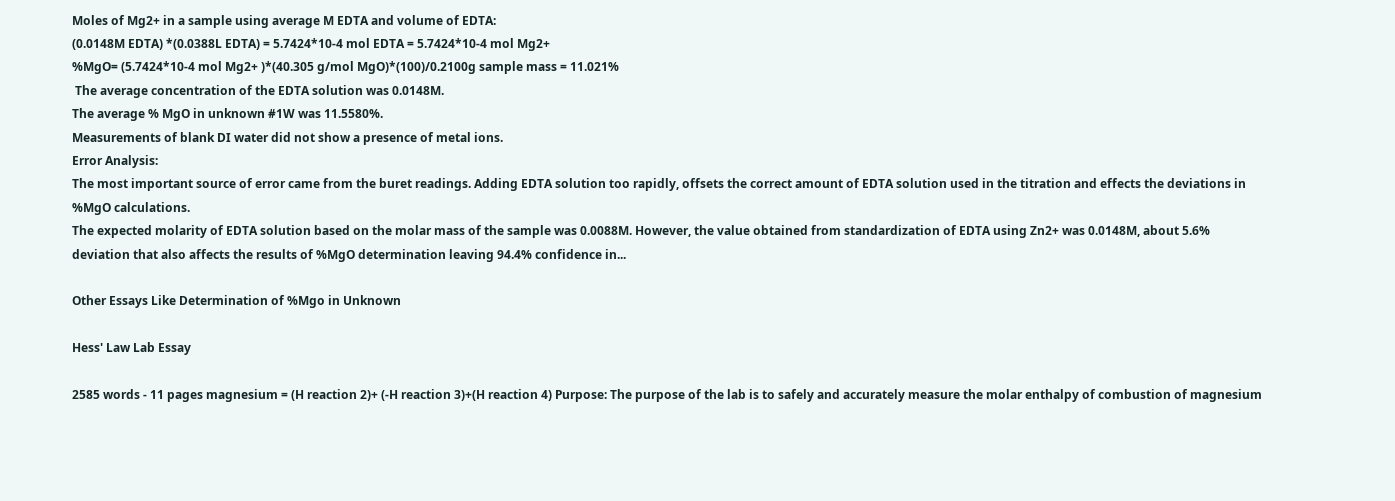Moles of Mg2+ in a sample using average M EDTA and volume of EDTA:
(0.0148M EDTA) *(0.0388L EDTA) = 5.7424*10-4 mol EDTA = 5.7424*10-4 mol Mg2+
%MgO= (5.7424*10-4 mol Mg2+ )*(40.305 g/mol MgO)*(100)/0.2100g sample mass = 11.021%
 The average concentration of the EDTA solution was 0.0148M.
The average % MgO in unknown #1W was 11.5580%.
Measurements of blank DI water did not show a presence of metal ions.
Error Analysis:
The most important source of error came from the buret readings. Adding EDTA solution too rapidly, offsets the correct amount of EDTA solution used in the titration and effects the deviations in %MgO calculations.
The expected molarity of EDTA solution based on the molar mass of the sample was 0.0088M. However, the value obtained from standardization of EDTA using Zn2+ was 0.0148M, about 5.6% deviation that also affects the results of %MgO determination leaving 94.4% confidence in...

Other Essays Like Determination of %Mgo in Unknown

Hess' Law Lab Essay

2585 words - 11 pages magnesium = (H reaction 2)+ (-H reaction 3)+(H reaction 4) Purpose: The purpose of the lab is to safely and accurately measure the molar enthalpy of combustion of magnesium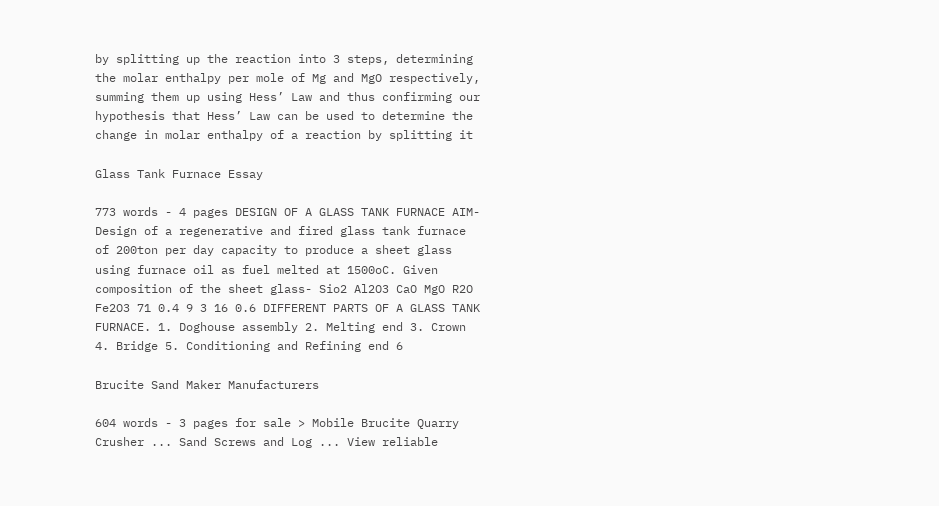by splitting up the reaction into 3 steps, determining the molar enthalpy per mole of Mg and MgO respectively, summing them up using Hess’ Law and thus confirming our hypothesis that Hess’ Law can be used to determine the change in molar enthalpy of a reaction by splitting it

Glass Tank Furnace Essay

773 words - 4 pages DESIGN OF A GLASS TANK FURNACE AIM- Design of a regenerative and fired glass tank furnace of 200ton per day capacity to produce a sheet glass using furnace oil as fuel melted at 1500oC. Given composition of the sheet glass- Sio2 Al2O3 CaO MgO R2O Fe2O3 71 0.4 9 3 16 0.6 DIFFERENT PARTS OF A GLASS TANK FURNACE. 1. Doghouse assembly 2. Melting end 3. Crown 4. Bridge 5. Conditioning and Refining end 6

Brucite Sand Maker Manufacturers

604 words - 3 pages for sale > Mobile Brucite Quarry Crusher ... Sand Screws and Log ... View reliable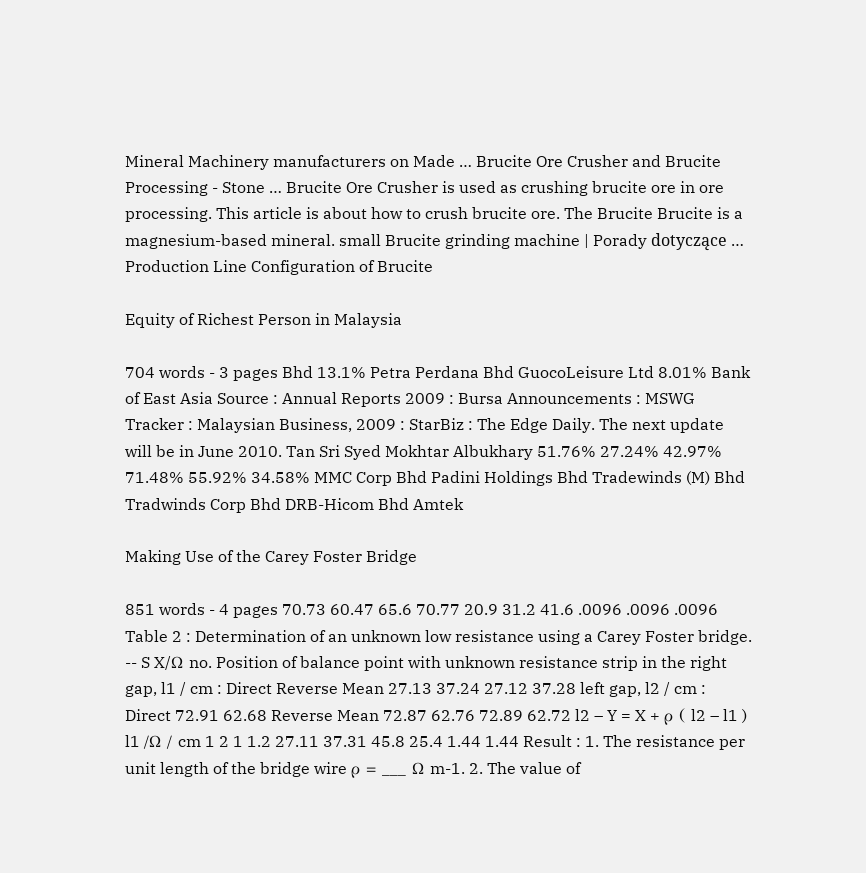Mineral Machinery manufacturers on Made … Brucite Ore Crusher and Brucite Processing - Stone … Brucite Ore Crusher is used as crushing brucite ore in ore processing. This article is about how to crush brucite ore. The Brucite Brucite is a magnesium-based mineral. small Brucite grinding machine | Porady dotyczące … Production Line Configuration of Brucite

Equity of Richest Person in Malaysia

704 words - 3 pages Bhd 13.1% Petra Perdana Bhd GuocoLeisure Ltd 8.01% Bank of East Asia Source : Annual Reports 2009 : Bursa Announcements : MSWG Tracker : Malaysian Business, 2009 : StarBiz : The Edge Daily. The next update will be in June 2010. Tan Sri Syed Mokhtar Albukhary 51.76% 27.24% 42.97% 71.48% 55.92% 34.58% MMC Corp Bhd Padini Holdings Bhd Tradewinds (M) Bhd Tradwinds Corp Bhd DRB-Hicom Bhd Amtek

Making Use of the Carey Foster Bridge

851 words - 4 pages 70.73 60.47 65.6 70.77 20.9 31.2 41.6 .0096 .0096 .0096 Table 2 : Determination of an unknown low resistance using a Carey Foster bridge. -- S X/Ω no. Position of balance point with unknown resistance strip in the right gap, l1 / cm : Direct Reverse Mean 27.13 37.24 27.12 37.28 left gap, l2 / cm : Direct 72.91 62.68 Reverse Mean 72.87 62.76 72.89 62.72 l2 – Y = X + ρ ( l2 – l1 ) l1 /Ω / cm 1 2 1 1.2 27.11 37.31 45.8 25.4 1.44 1.44 Result : 1. The resistance per unit length of the bridge wire ρ = ___ Ω m-1. 2. The value of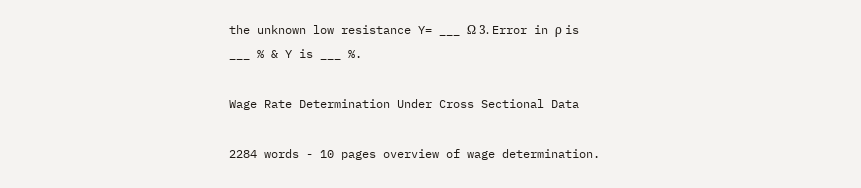the unknown low resistance Y= ___ Ω 3. Error in ρ is ___ % & Y is ___ %.

Wage Rate Determination Under Cross Sectional Data

2284 words - 10 pages overview of wage determination.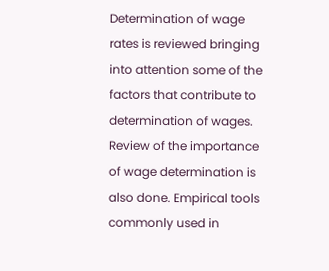Determination of wage rates is reviewed bringing into attention some of the factors that contribute to determination of wages. Review of the importance of wage determination is also done. Empirical tools commonly used in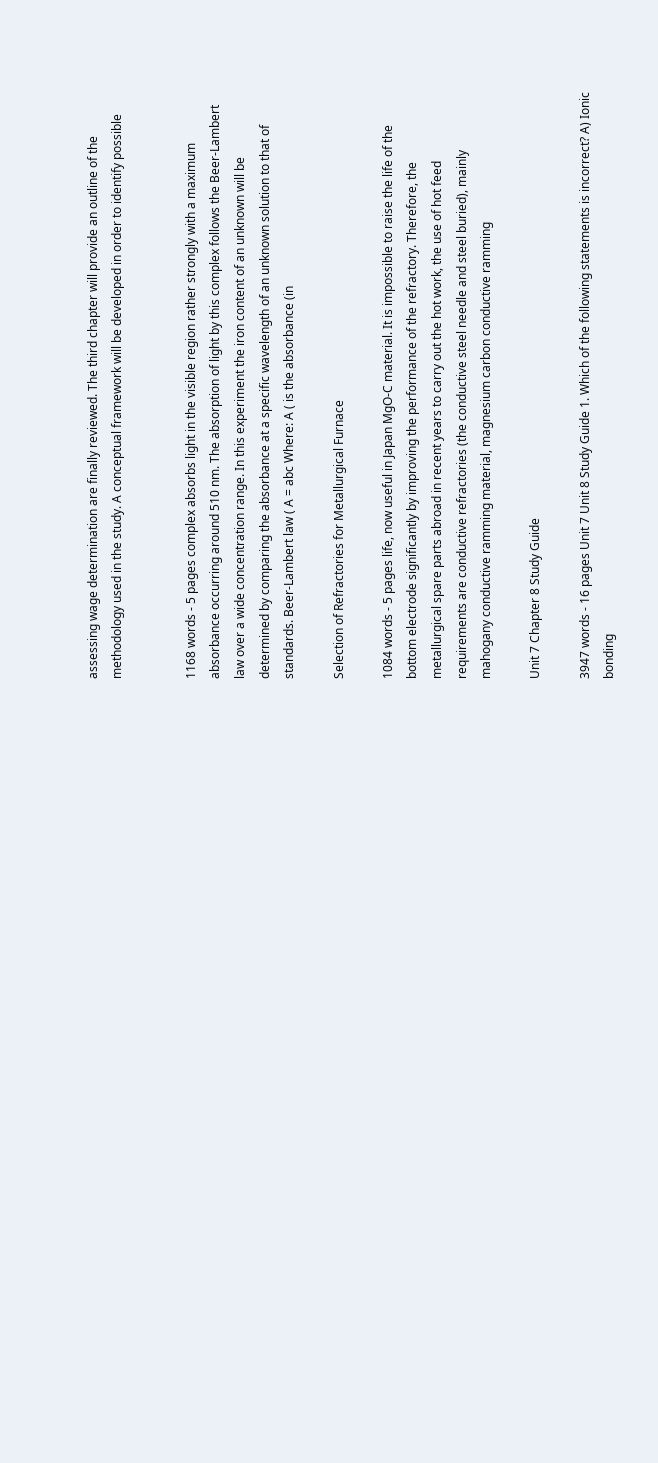assessing wage determination are finally reviewed. The third chapter will provide an outline of the methodology used in the study. A conceptual framework will be developed in order to identify possible


1168 words - 5 pages complex absorbs light in the visible region rather strongly with a maximum absorbance occurring around 510 nm. The absorption of light by this complex follows the Beer-Lambert law over a wide concentration range. In this experiment the iron content of an unknown will be determined by comparing the absorbance at a specific wavelength of an unknown solution to that of standards. Beer-Lambert law ( A = abc Where: A ( is the absorbance (in

Selection of Refractories for Metallurgical Furnace

1084 words - 5 pages life, now useful in Japan MgO-C material. It is impossible to raise the life of the bottom electrode significantly by improving the performance of the refractory. Therefore, the metallurgical spare parts abroad in recent years to carry out the hot work, the use of hot feed requirements are conductive refractories (the conductive steel needle and steel buried), mainly mahogany conductive ramming material, magnesium carbon conductive ramming

Unit 7 Chapter 8 Study Guide

3947 words - 16 pages Unit 7 Unit 8 Study Guide 1. Which of the following statements is incorrect? A) Ionic bonding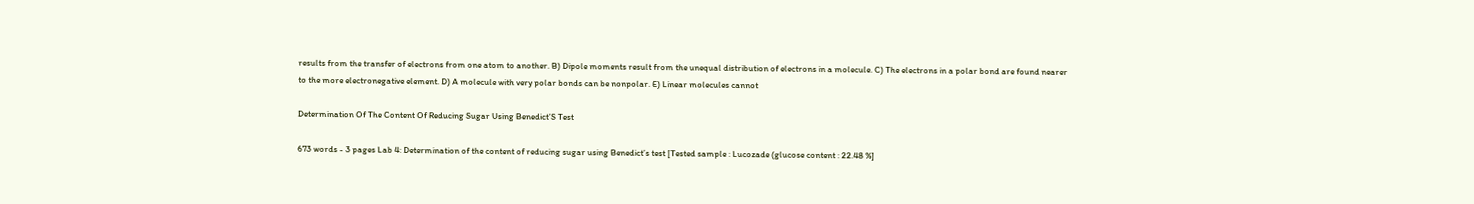results from the transfer of electrons from one atom to another. B) Dipole moments result from the unequal distribution of electrons in a molecule. C) The electrons in a polar bond are found nearer to the more electronegative element. D) A molecule with very polar bonds can be nonpolar. E) Linear molecules cannot

Determination Of The Content Of Reducing Sugar Using Benedict’S Test

673 words - 3 pages Lab 4: Determination of the content of reducing sugar using Benedict’s test [Tested sample : Lucozade (glucose content : 22.48 %]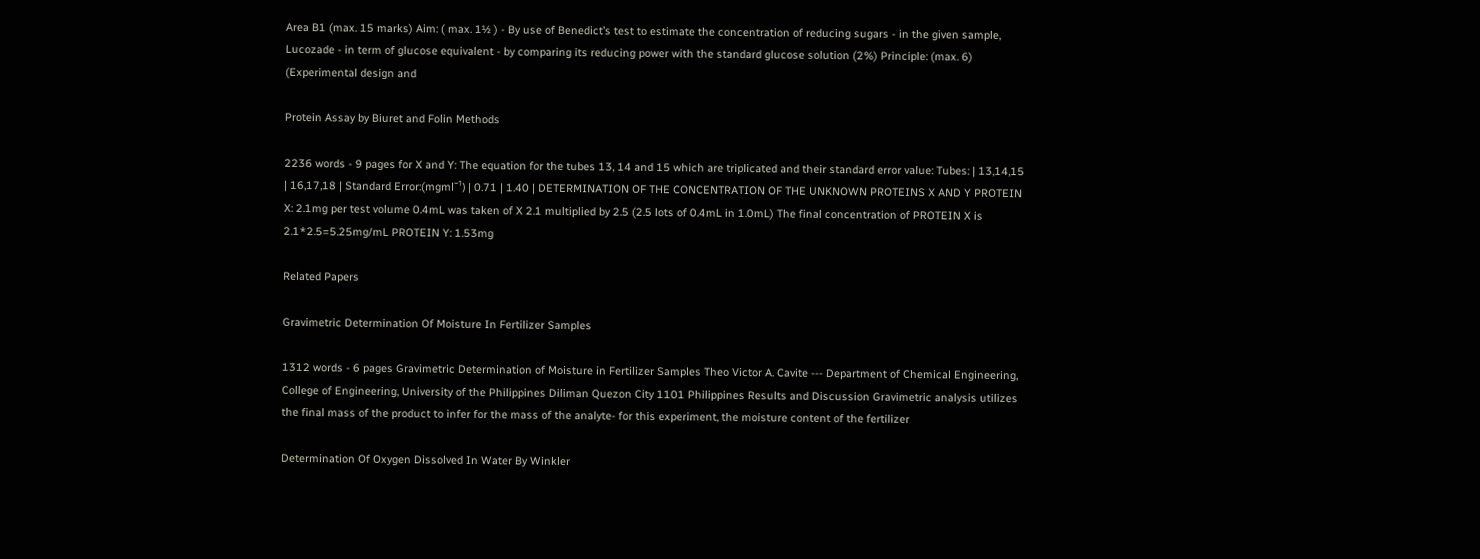Area B1 (max. 15 marks) Aim: ( max. 1½ ) - By use of Benedict’s test to estimate the concentration of reducing sugars - in the given sample, Lucozade - in term of glucose equivalent - by comparing its reducing power with the standard glucose solution (2%) Principle: (max. 6) (Experimental design and

Protein Assay by Biuret and Folin Methods

2236 words - 9 pages for X and Y: The equation for the tubes 13, 14 and 15 which are triplicated and their standard error value: Tubes: | 13,14,15 | 16,17,18 | Standard Error:(mgmlˉ¹) | 0.71 | 1.40 | DETERMINATION OF THE CONCENTRATION OF THE UNKNOWN PROTEINS X AND Y PROTEIN X: 2.1mg per test volume 0.4mL was taken of X 2.1 multiplied by 2.5 (2.5 lots of 0.4mL in 1.0mL) The final concentration of PROTEIN X is 2.1*2.5=5.25mg/mL PROTEIN Y: 1.53mg

Related Papers

Gravimetric Determination Of Moisture In Fertilizer Samples

1312 words - 6 pages Gravimetric Determination of Moisture in Fertilizer Samples Theo Victor A. Cavite --- Department of Chemical Engineering, College of Engineering, University of the Philippines Diliman Quezon City 1101 Philippines Results and Discussion Gravimetric analysis utilizes the final mass of the product to infer for the mass of the analyte- for this experiment, the moisture content of the fertilizer

Determination Of Oxygen Dissolved In Water By Winkler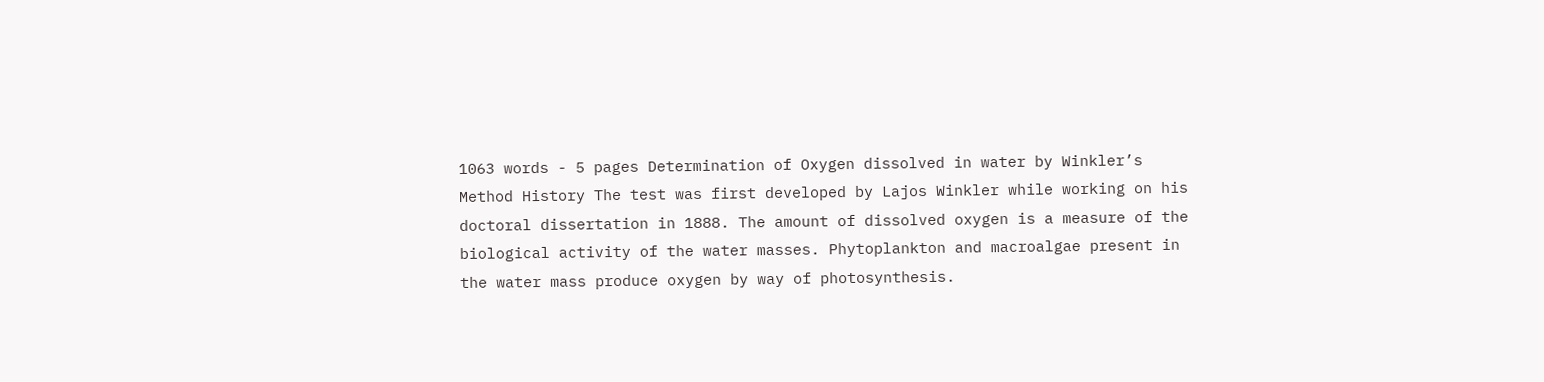1063 words - 5 pages Determination of Oxygen dissolved in water by Winkler’s Method History The test was first developed by Lajos Winkler while working on his doctoral dissertation in 1888. The amount of dissolved oxygen is a measure of the biological activity of the water masses. Phytoplankton and macroalgae present in the water mass produce oxygen by way of photosynthesis.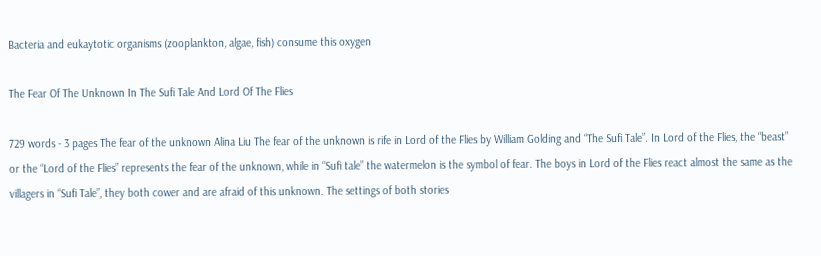Bacteria and eukaytotic organisms (zooplankton, algae, fish) consume this oxygen

The Fear Of The Unknown In The Sufi Tale And Lord Of The Flies

729 words - 3 pages The fear of the unknown Alina Liu The fear of the unknown is rife in Lord of the Flies by William Golding and “The Sufi Tale”. In Lord of the Flies, the “beast” or the “Lord of the Flies” represents the fear of the unknown, while in “Sufi tale” the watermelon is the symbol of fear. The boys in Lord of the Flies react almost the same as the villagers in “Sufi Tale”, they both cower and are afraid of this unknown. The settings of both stories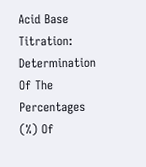Acid Base Titration: Determination Of The Percentages (%) Of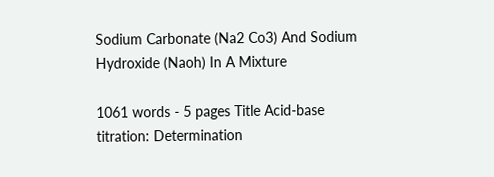Sodium Carbonate (Na2 Co3) And Sodium Hydroxide (Naoh) In A Mixture

1061 words - 5 pages Title Acid-base titration: Determination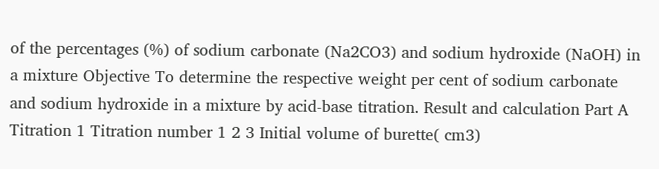of the percentages (%) of sodium carbonate (Na2CO3) and sodium hydroxide (NaOH) in a mixture Objective To determine the respective weight per cent of sodium carbonate and sodium hydroxide in a mixture by acid-base titration. Result and calculation Part A Titration 1 Titration number 1 2 3 Initial volume of burette( cm3)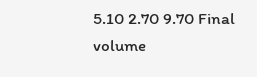5.10 2.70 9.70 Final volume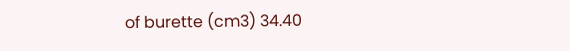of burette (cm3) 34.40